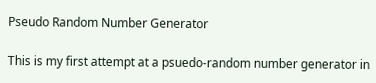Pseudo Random Number Generator

This is my first attempt at a psuedo-random number generator in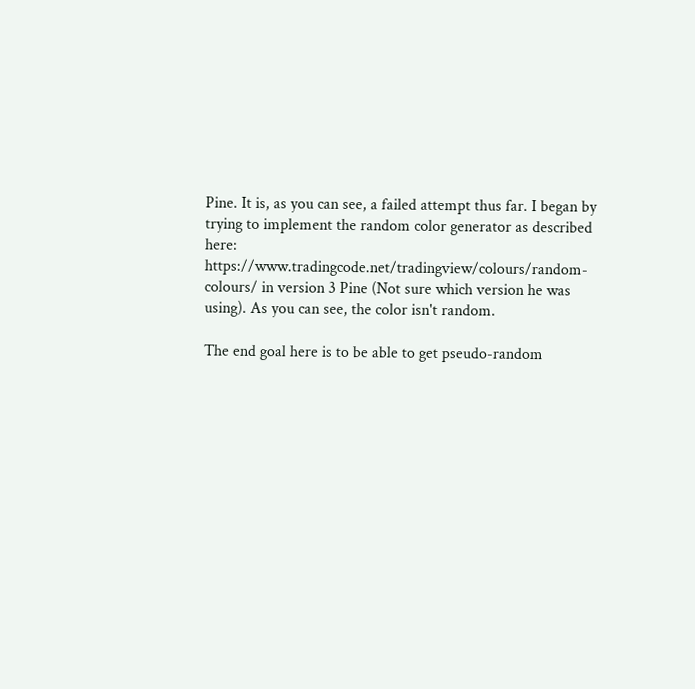Pine. It is, as you can see, a failed attempt thus far. I began by trying to implement the random color generator as described here: https://www.tradingcode.net/tradingview/colours/random-colours/ in version 3 Pine (Not sure which version he was using). As you can see, the color isn't random.

The end goal here is to be able to get pseudo-random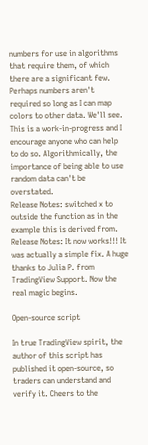numbers for use in algorithms that require them, of which there are a significant few. Perhaps numbers aren't required so long as I can map colors to other data. We'll see. This is a work-in-progress and I encourage anyone who can help to do so. Algorithmically, the importance of being able to use random data can't be overstated.
Release Notes: switched x to outside the function as in the example this is derived from.
Release Notes: It now works!!! It was actually a simple fix. A huge thanks to Julia P. from TradingView Support. Now the real magic begins.

Open-source script

In true TradingView spirit, the author of this script has published it open-source, so traders can understand and verify it. Cheers to the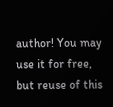author! You may use it for free, but reuse of this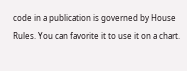code in a publication is governed by House Rules. You can favorite it to use it on a chart.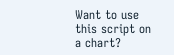Want to use this script on a chart?